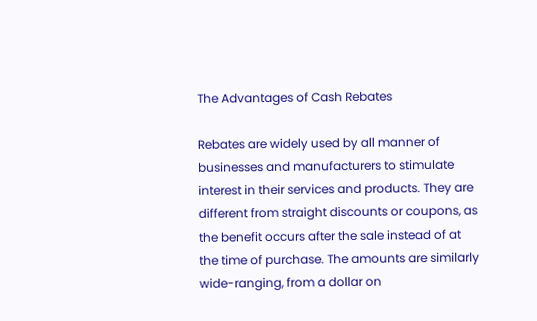The Advantages of Cash Rebates

Rebates are widely used by all manner of businesses and manufacturers to stimulate interest in their services and products. They are different from straight discounts or coupons, as the benefit occurs after the sale instead of at the time of purchase. The amounts are similarly wide-ranging, from a dollar on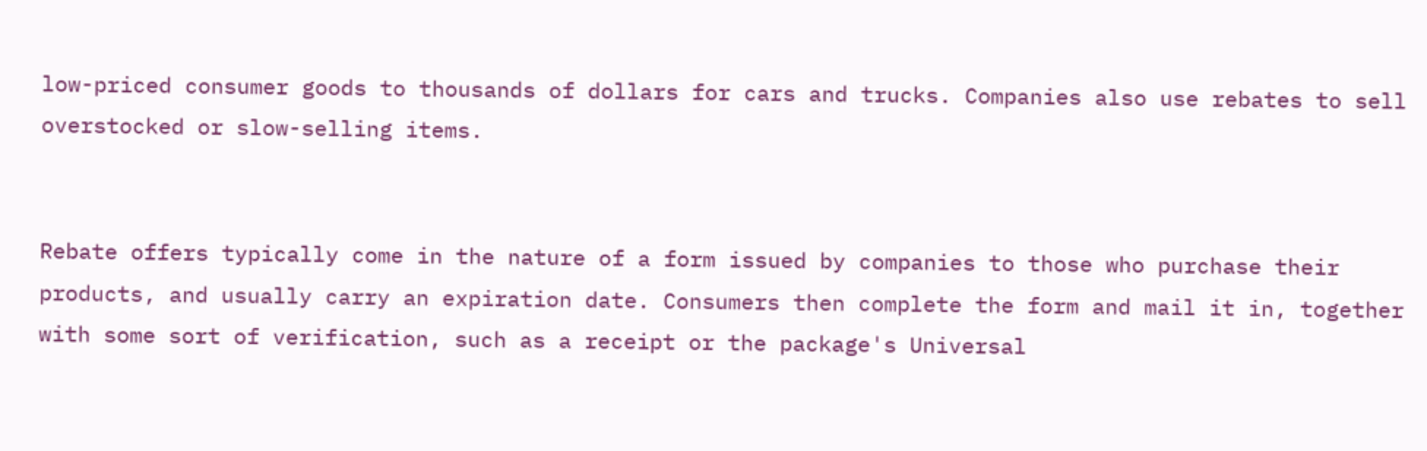low-priced consumer goods to thousands of dollars for cars and trucks. Companies also use rebates to sell overstocked or slow-selling items.


Rebate offers typically come in the nature of a form issued by companies to those who purchase their products, and usually carry an expiration date. Consumers then complete the form and mail it in, together with some sort of verification, such as a receipt or the package's Universal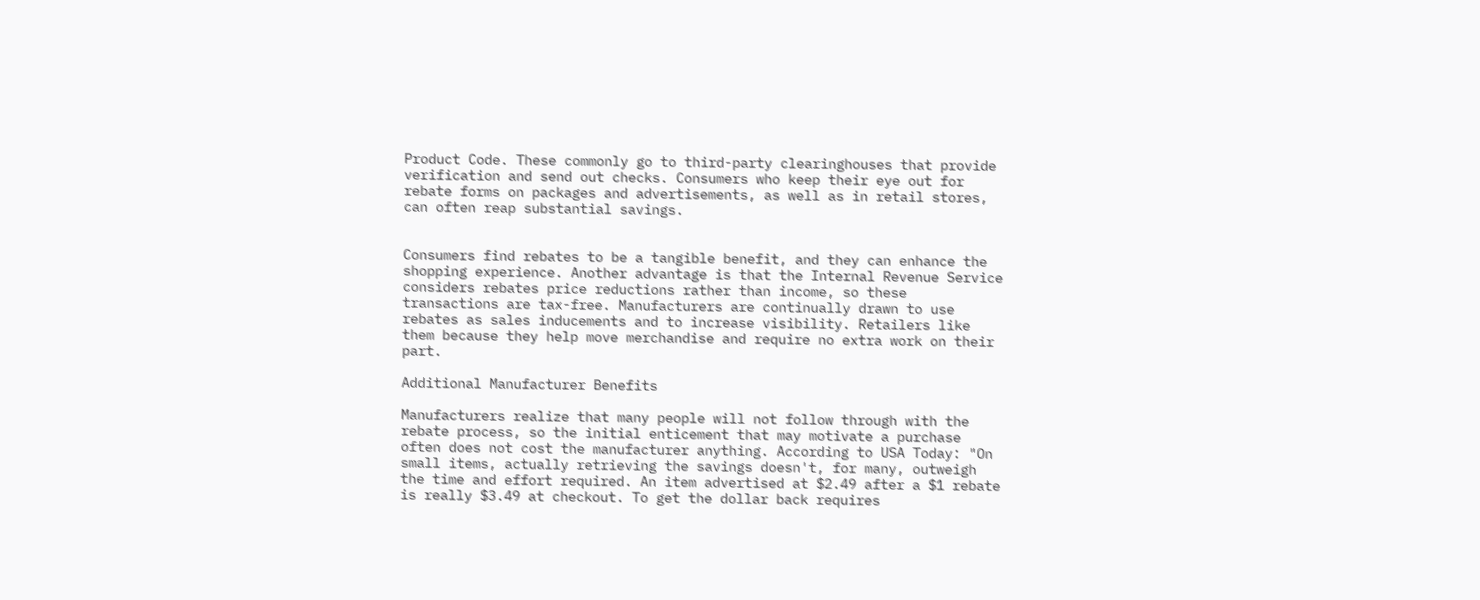Product Code. These commonly go to third-party clearinghouses that provide verification and send out checks. Consumers who keep their eye out for rebate forms on packages and advertisements, as well as in retail stores, can often reap substantial savings.


Consumers find rebates to be a tangible benefit, and they can enhance the shopping experience. Another advantage is that the Internal Revenue Service considers rebates price reductions rather than income, so these transactions are tax-free. Manufacturers are continually drawn to use rebates as sales inducements and to increase visibility. Retailers like them because they help move merchandise and require no extra work on their part.

Additional Manufacturer Benefits

Manufacturers realize that many people will not follow through with the rebate process, so the initial enticement that may motivate a purchase often does not cost the manufacturer anything. According to USA Today: "On small items, actually retrieving the savings doesn't, for many, outweigh the time and effort required. An item advertised at $2.49 after a $1 rebate is really $3.49 at checkout. To get the dollar back requires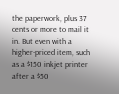the paperwork, plus 37 cents or more to mail it in. But even with a higher-priced item, such as a $150 inkjet printer after a $50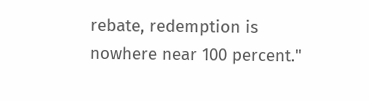rebate, redemption is nowhere near 100 percent."